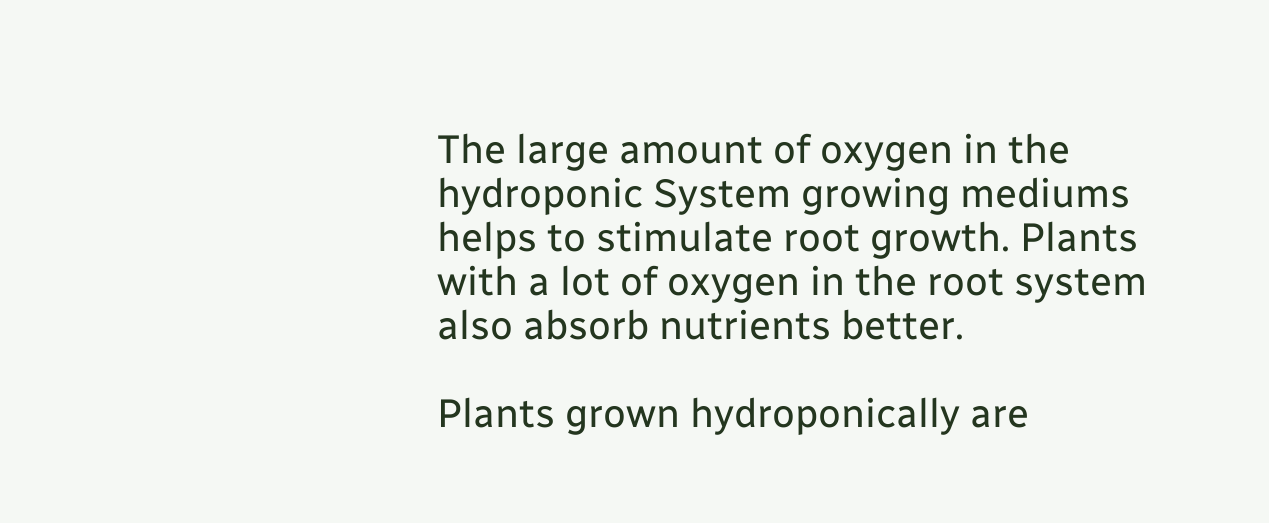The large amount of oxygen in the hydroponic System growing mediums helps to stimulate root growth. Plants with a lot of oxygen in the root system also absorb nutrients better.

Plants grown hydroponically are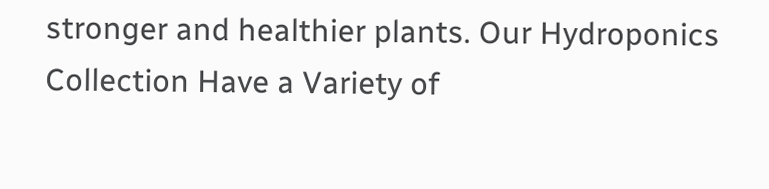stronger and healthier plants. Our Hydroponics Collection Have a Variety of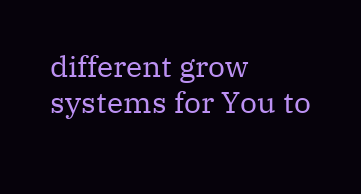different grow systems for You to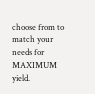choose from to match your needs for MAXIMUM yield.